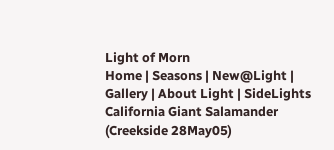Light of Morn
Home | Seasons | New@Light | Gallery | About Light | SideLights
California Giant Salamander
(Creekside 28May05)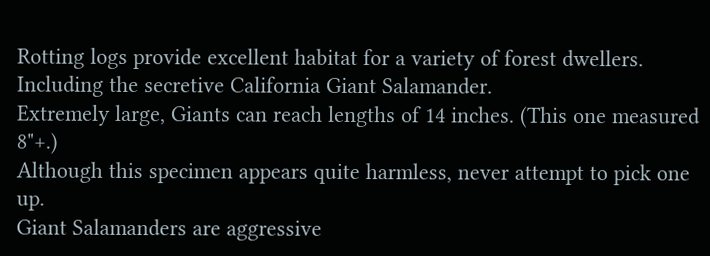Rotting logs provide excellent habitat for a variety of forest dwellers.
Including the secretive California Giant Salamander.
Extremely large, Giants can reach lengths of 14 inches. (This one measured 8"+.)
Although this specimen appears quite harmless, never attempt to pick one up.
Giant Salamanders are aggressive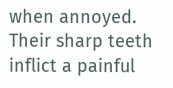when annoyed. Their sharp teeth inflict a painful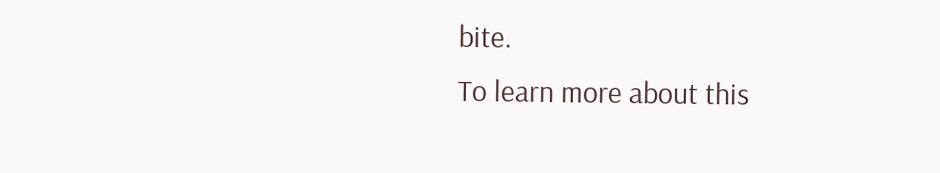bite.
To learn more about this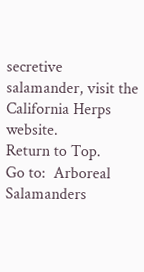secretive salamander, visit the California Herps website.
Return to Top.
Go to:  Arboreal Salamanders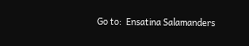Go to:  Ensatina Salamanders